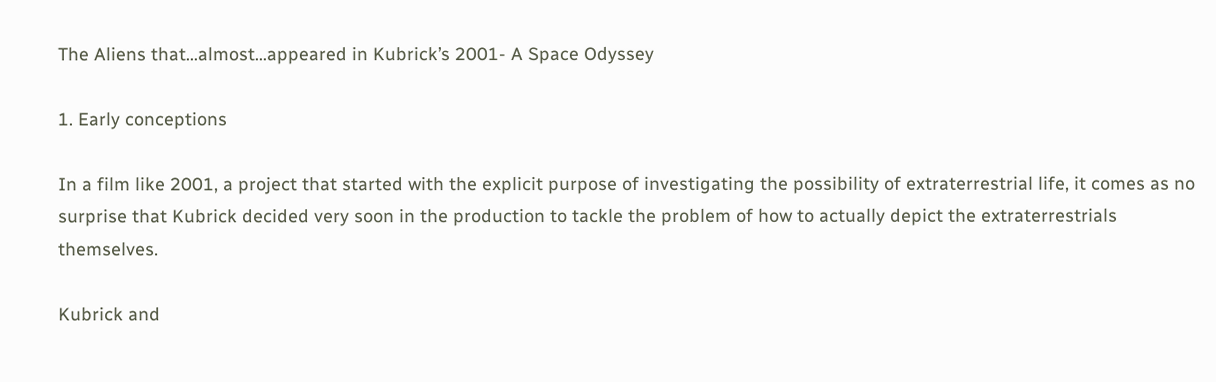The Aliens that…almost…appeared in Kubrick’s 2001- A Space Odyssey

1. Early conceptions

In a film like 2001, a project that started with the explicit purpose of investigating the possibility of extraterrestrial life, it comes as no surprise that Kubrick decided very soon in the production to tackle the problem of how to actually depict the extraterrestrials themselves.

Kubrick and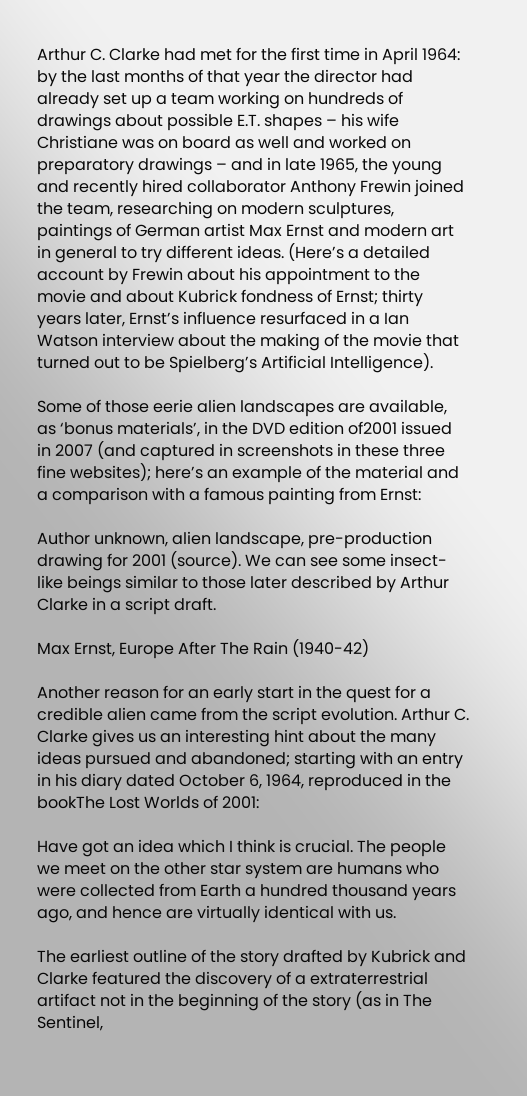Arthur C. Clarke had met for the first time in April 1964: by the last months of that year the director had already set up a team working on hundreds of drawings about possible E.T. shapes – his wife Christiane was on board as well and worked on preparatory drawings – and in late 1965, the young and recently hired collaborator Anthony Frewin joined the team, researching on modern sculptures, paintings of German artist Max Ernst and modern art in general to try different ideas. (Here’s a detailed account by Frewin about his appointment to the movie and about Kubrick fondness of Ernst; thirty years later, Ernst’s influence resurfaced in a Ian Watson interview about the making of the movie that turned out to be Spielberg’s Artificial Intelligence).

Some of those eerie alien landscapes are available, as ‘bonus materials’, in the DVD edition of2001 issued in 2007 (and captured in screenshots in these three fine websites); here’s an example of the material and a comparison with a famous painting from Ernst:

Author unknown, alien landscape, pre-production drawing for 2001 (source). We can see some insect-like beings similar to those later described by Arthur Clarke in a script draft.

Max Ernst, Europe After The Rain (1940-42)

Another reason for an early start in the quest for a credible alien came from the script evolution. Arthur C. Clarke gives us an interesting hint about the many ideas pursued and abandoned; starting with an entry in his diary dated October 6, 1964, reproduced in the bookThe Lost Worlds of 2001:

Have got an idea which I think is crucial. The people we meet on the other star system are humans who were collected from Earth a hundred thousand years ago, and hence are virtually identical with us.

The earliest outline of the story drafted by Kubrick and Clarke featured the discovery of a extraterrestrial artifact not in the beginning of the story (as in The Sentinel,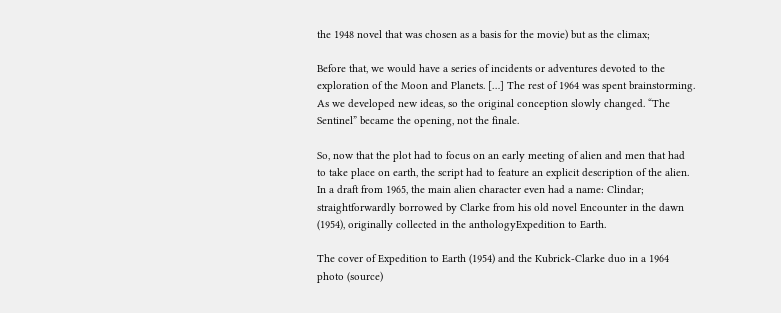the 1948 novel that was chosen as a basis for the movie) but as the climax;

Before that, we would have a series of incidents or adventures devoted to the exploration of the Moon and Planets. […] The rest of 1964 was spent brainstorming. As we developed new ideas, so the original conception slowly changed. “The Sentinel” became the opening, not the finale.

So, now that the plot had to focus on an early meeting of alien and men that had to take place on earth, the script had to feature an explicit description of the alien. In a draft from 1965, the main alien character even had a name: Clindar; straightforwardly borrowed by Clarke from his old novel Encounter in the dawn (1954), originally collected in the anthologyExpedition to Earth.

The cover of Expedition to Earth (1954) and the Kubrick-Clarke duo in a 1964 photo (source)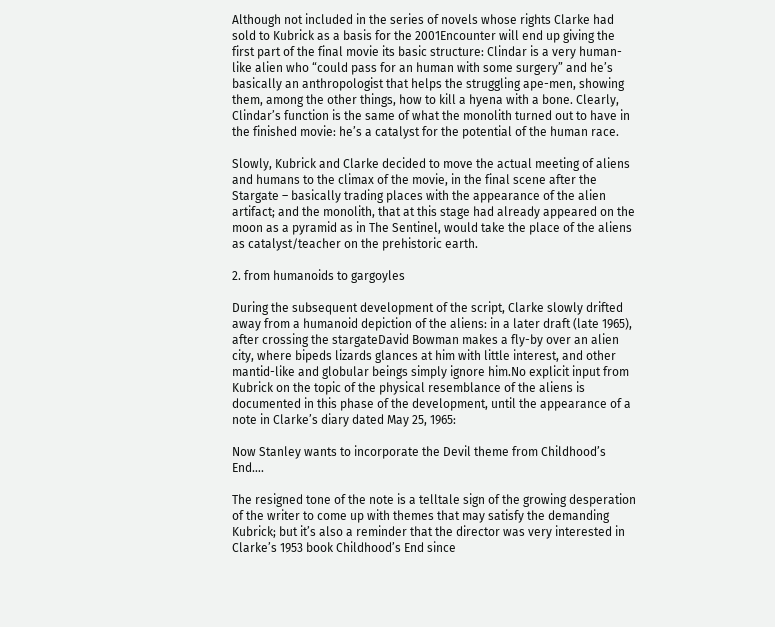Although not included in the series of novels whose rights Clarke had sold to Kubrick as a basis for the 2001Encounter will end up giving the first part of the final movie its basic structure: Clindar is a very human-like alien who “could pass for an human with some surgery” and he’s basically an anthropologist that helps the struggling ape-men, showing them, among the other things, how to kill a hyena with a bone. Clearly, Clindar’s function is the same of what the monolith turned out to have in the finished movie: he’s a catalyst for the potential of the human race.

Slowly, Kubrick and Clarke decided to move the actual meeting of aliens and humans to the climax of the movie, in the final scene after the Stargate – basically trading places with the appearance of the alien artifact; and the monolith, that at this stage had already appeared on the moon as a pyramid as in The Sentinel, would take the place of the aliens as catalyst/teacher on the prehistoric earth.

2. from humanoids to gargoyles

During the subsequent development of the script, Clarke slowly drifted away from a humanoid depiction of the aliens: in a later draft (late 1965), after crossing the stargateDavid Bowman makes a fly-by over an alien city, where bipeds lizards glances at him with little interest, and other mantid-like and globular beings simply ignore him.No explicit input from Kubrick on the topic of the physical resemblance of the aliens is documented in this phase of the development, until the appearance of a note in Clarke’s diary dated May 25, 1965:

Now Stanley wants to incorporate the Devil theme from Childhood’s End….

The resigned tone of the note is a telltale sign of the growing desperation of the writer to come up with themes that may satisfy the demanding Kubrick; but it’s also a reminder that the director was very interested in Clarke’s 1953 book Childhood’s End since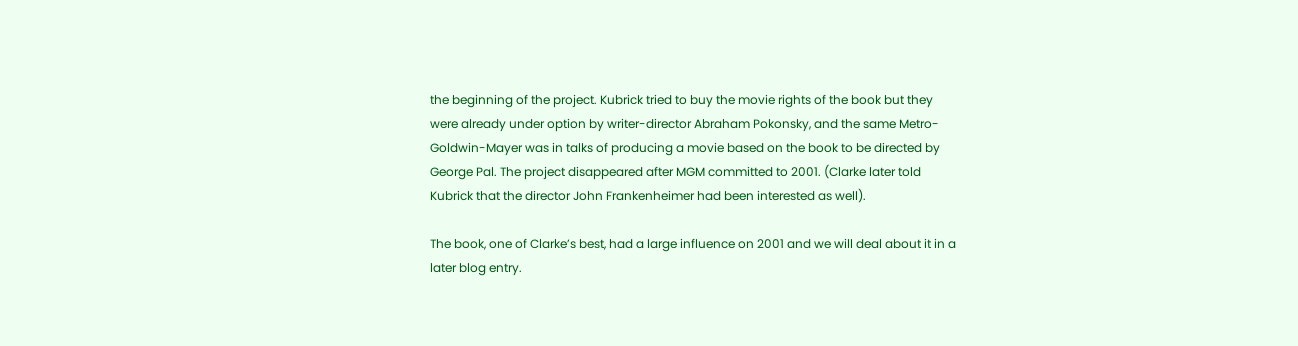the beginning of the project. Kubrick tried to buy the movie rights of the book but they were already under option by writer-director Abraham Pokonsky, and the same Metro-Goldwin-Mayer was in talks of producing a movie based on the book to be directed by George Pal. The project disappeared after MGM committed to 2001. (Clarke later told Kubrick that the director John Frankenheimer had been interested as well).

The book, one of Clarke’s best, had a large influence on 2001 and we will deal about it in a later blog entry.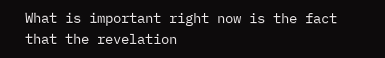What is important right now is the fact that the revelation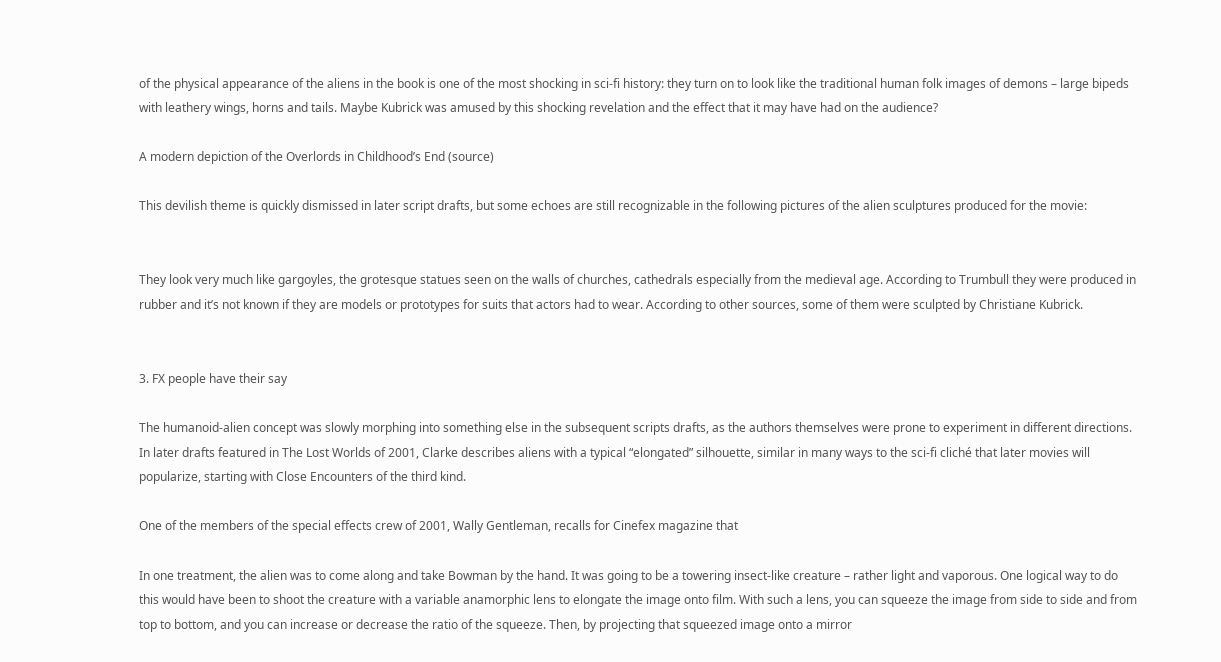of the physical appearance of the aliens in the book is one of the most shocking in sci-fi history: they turn on to look like the traditional human folk images of demons – large bipeds with leathery wings, horns and tails. Maybe Kubrick was amused by this shocking revelation and the effect that it may have had on the audience?

A modern depiction of the Overlords in Childhood’s End (source)

This devilish theme is quickly dismissed in later script drafts, but some echoes are still recognizable in the following pictures of the alien sculptures produced for the movie:


They look very much like gargoyles, the grotesque statues seen on the walls of churches, cathedrals especially from the medieval age. According to Trumbull they were produced in rubber and it’s not known if they are models or prototypes for suits that actors had to wear. According to other sources, some of them were sculpted by Christiane Kubrick.


3. FX people have their say

The humanoid-alien concept was slowly morphing into something else in the subsequent scripts drafts, as the authors themselves were prone to experiment in different directions. In later drafts featured in The Lost Worlds of 2001, Clarke describes aliens with a typical “elongated” silhouette, similar in many ways to the sci-fi cliché that later movies will popularize, starting with Close Encounters of the third kind.

One of the members of the special effects crew of 2001, Wally Gentleman, recalls for Cinefex magazine that

In one treatment, the alien was to come along and take Bowman by the hand. It was going to be a towering insect-like creature – rather light and vaporous. One logical way to do this would have been to shoot the creature with a variable anamorphic lens to elongate the image onto film. With such a lens, you can squeeze the image from side to side and from top to bottom, and you can increase or decrease the ratio of the squeeze. Then, by projecting that squeezed image onto a mirror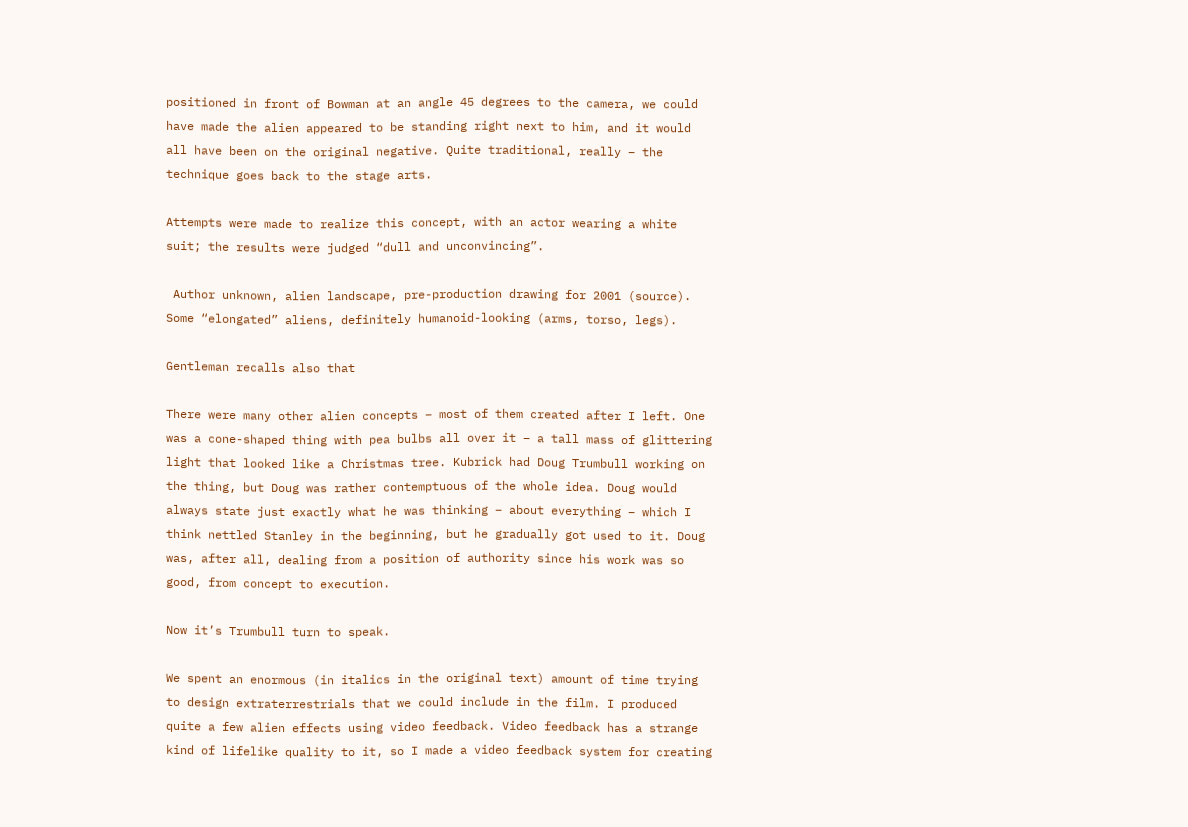positioned in front of Bowman at an angle 45 degrees to the camera, we could have made the alien appeared to be standing right next to him, and it would all have been on the original negative. Quite traditional, really – the technique goes back to the stage arts.

Attempts were made to realize this concept, with an actor wearing a white suit; the results were judged “dull and unconvincing”.

 Author unknown, alien landscape, pre-production drawing for 2001 (source). Some “elongated” aliens, definitely humanoid-looking (arms, torso, legs).

Gentleman recalls also that

There were many other alien concepts – most of them created after I left. One was a cone-shaped thing with pea bulbs all over it – a tall mass of glittering light that looked like a Christmas tree. Kubrick had Doug Trumbull working on the thing, but Doug was rather contemptuous of the whole idea. Doug would always state just exactly what he was thinking – about everything – which I think nettled Stanley in the beginning, but he gradually got used to it. Doug was, after all, dealing from a position of authority since his work was so good, from concept to execution.

Now it’s Trumbull turn to speak.

We spent an enormous (in italics in the original text) amount of time trying to design extraterrestrials that we could include in the film. I produced quite a few alien effects using video feedback. Video feedback has a strange kind of lifelike quality to it, so I made a video feedback system for creating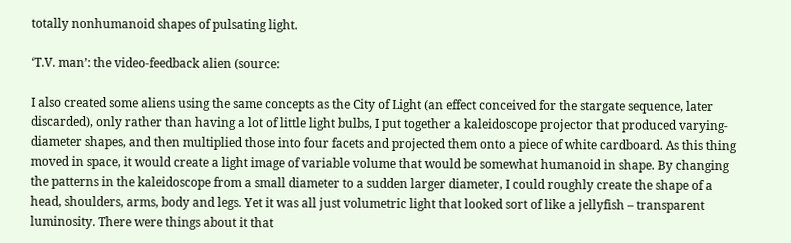totally nonhumanoid shapes of pulsating light.

‘T.V. man’: the video-feedback alien (source:

I also created some aliens using the same concepts as the City of Light (an effect conceived for the stargate sequence, later discarded), only rather than having a lot of little light bulbs, I put together a kaleidoscope projector that produced varying-diameter shapes, and then multiplied those into four facets and projected them onto a piece of white cardboard. As this thing moved in space, it would create a light image of variable volume that would be somewhat humanoid in shape. By changing the patterns in the kaleidoscope from a small diameter to a sudden larger diameter, I could roughly create the shape of a head, shoulders, arms, body and legs. Yet it was all just volumetric light that looked sort of like a jellyfish – transparent luminosity. There were things about it that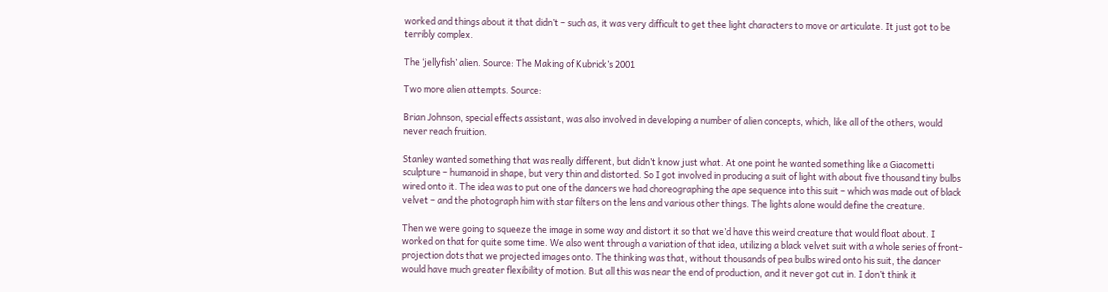worked and things about it that didn’t – such as, it was very difficult to get thee light characters to move or articulate. It just got to be terribly complex.

The ‘jellyfish’ alien. Source: The Making of Kubrick’s 2001

Two more alien attempts. Source:

Brian Johnson, special effects assistant, was also involved in developing a number of alien concepts, which, like all of the others, would never reach fruition.

Stanley wanted something that was really different, but didn’t know just what. At one point he wanted something like a Giacometti sculpture – humanoid in shape, but very thin and distorted. So I got involved in producing a suit of light with about five thousand tiny bulbs wired onto it. The idea was to put one of the dancers we had choreographing the ape sequence into this suit – which was made out of black velvet – and the photograph him with star filters on the lens and various other things. The lights alone would define the creature.

Then we were going to squeeze the image in some way and distort it so that we’d have this weird creature that would float about. I worked on that for quite some time. We also went through a variation of that idea, utilizing a black velvet suit with a whole series of front-projection dots that we projected images onto. The thinking was that, without thousands of pea bulbs wired onto his suit, the dancer would have much greater flexibility of motion. But all this was near the end of production, and it never got cut in. I don’t think it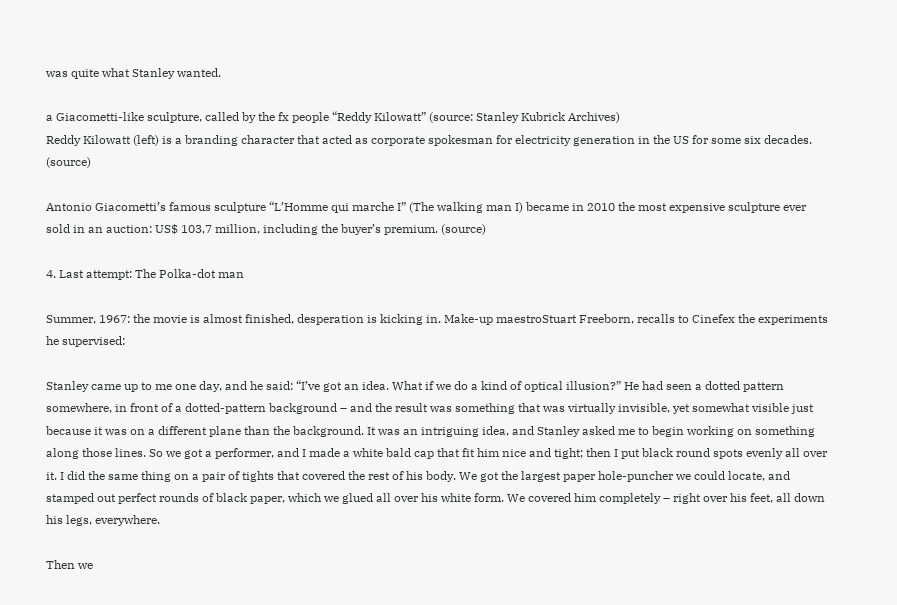was quite what Stanley wanted.

a Giacometti-like sculpture, called by the fx people “Reddy Kilowatt” (source: Stanley Kubrick Archives)
Reddy Kilowatt (left) is a branding character that acted as corporate spokesman for electricity generation in the US for some six decades. (source)

Antonio Giacometti’s famous sculpture “L’Homme qui marche I” (The walking man I) became in 2010 the most expensive sculpture ever sold in an auction: US$ 103,7 million, including the buyer’s premium. (source)

4. Last attempt: The Polka-dot man

Summer, 1967: the movie is almost finished, desperation is kicking in. Make-up maestroStuart Freeborn, recalls to Cinefex the experiments he supervised:

Stanley came up to me one day, and he said: “I’ve got an idea. What if we do a kind of optical illusion?” He had seen a dotted pattern somewhere, in front of a dotted-pattern background – and the result was something that was virtually invisible, yet somewhat visible just because it was on a different plane than the background. It was an intriguing idea, and Stanley asked me to begin working on something along those lines. So we got a performer, and I made a white bald cap that fit him nice and tight; then I put black round spots evenly all over it. I did the same thing on a pair of tights that covered the rest of his body. We got the largest paper hole-puncher we could locate, and stamped out perfect rounds of black paper, which we glued all over his white form. We covered him completely – right over his feet, all down his legs, everywhere.

Then we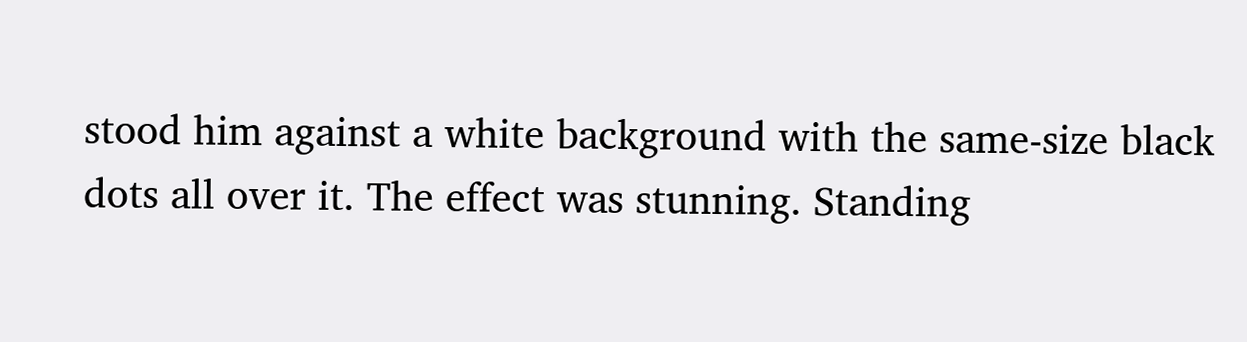stood him against a white background with the same-size black dots all over it. The effect was stunning. Standing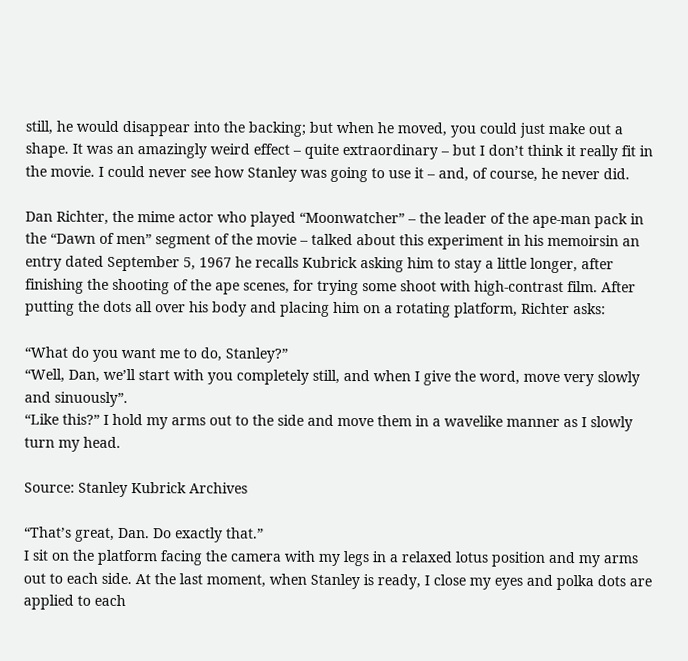still, he would disappear into the backing; but when he moved, you could just make out a shape. It was an amazingly weird effect – quite extraordinary – but I don’t think it really fit in the movie. I could never see how Stanley was going to use it – and, of course, he never did.

Dan Richter, the mime actor who played “Moonwatcher” – the leader of the ape-man pack in the “Dawn of men” segment of the movie – talked about this experiment in his memoirsin an entry dated September 5, 1967 he recalls Kubrick asking him to stay a little longer, after finishing the shooting of the ape scenes, for trying some shoot with high-contrast film. After putting the dots all over his body and placing him on a rotating platform, Richter asks:

“What do you want me to do, Stanley?”
“Well, Dan, we’ll start with you completely still, and when I give the word, move very slowly and sinuously”.
“Like this?” I hold my arms out to the side and move them in a wavelike manner as I slowly turn my head.

Source: Stanley Kubrick Archives

“That’s great, Dan. Do exactly that.”
I sit on the platform facing the camera with my legs in a relaxed lotus position and my arms out to each side. At the last moment, when Stanley is ready, I close my eyes and polka dots are applied to each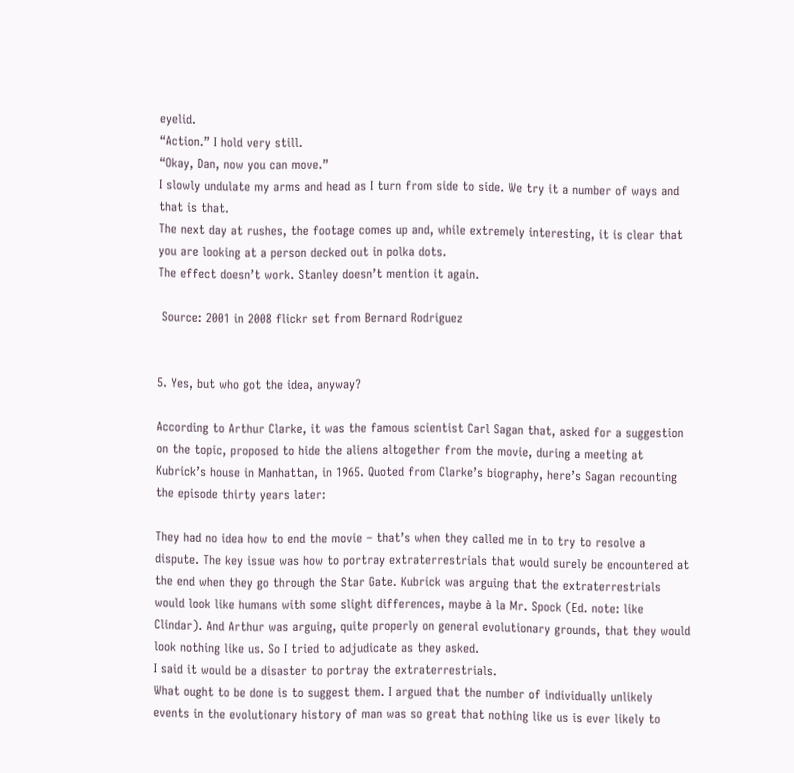eyelid.
“Action.” I hold very still.
“Okay, Dan, now you can move.”
I slowly undulate my arms and head as I turn from side to side. We try it a number of ways and that is that.
The next day at rushes, the footage comes up and, while extremely interesting, it is clear that you are looking at a person decked out in polka dots.
The effect doesn’t work. Stanley doesn’t mention it again.

 Source: 2001 in 2008 flickr set from Bernard Rodriguez


5. Yes, but who got the idea, anyway?

According to Arthur Clarke, it was the famous scientist Carl Sagan that, asked for a suggestion on the topic, proposed to hide the aliens altogether from the movie, during a meeting at Kubrick’s house in Manhattan, in 1965. Quoted from Clarke’s biography, here’s Sagan recounting the episode thirty years later:

They had no idea how to end the movie – that’s when they called me in to try to resolve a dispute. The key issue was how to portray extraterrestrials that would surely be encountered at the end when they go through the Star Gate. Kubrick was arguing that the extraterrestrials would look like humans with some slight differences, maybe à la Mr. Spock (Ed. note: like Clindar). And Arthur was arguing, quite properly on general evolutionary grounds, that they would look nothing like us. So I tried to adjudicate as they asked.
I said it would be a disaster to portray the extraterrestrials.
What ought to be done is to suggest them. I argued that the number of individually unlikely events in the evolutionary history of man was so great that nothing like us is ever likely to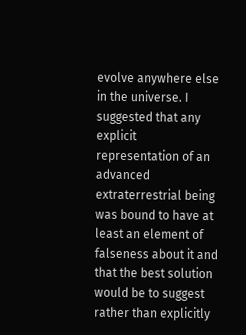evolve anywhere else in the universe. I suggested that any explicit representation of an advanced extraterrestrial being was bound to have at least an element of falseness about it and that the best solution would be to suggest rather than explicitly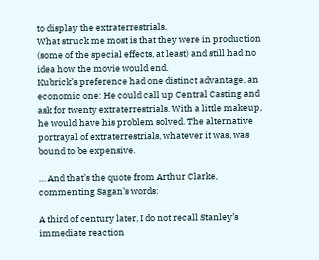to display the extraterrestrials.
What struck me most is that they were in production (some of the special effects, at least) and still had no idea how the movie would end.
Kubrick’s preference had one distinct advantage, an economic one: He could call up Central Casting and ask for twenty extraterrestrials. With a little makeup, he would have his problem solved. The alternative portrayal of extraterrestrials, whatever it was, was bound to be expensive.

… And that’s the quote from Arthur Clarke, commenting Sagan’s words:

A third of century later, I do not recall Stanley’s immediate reaction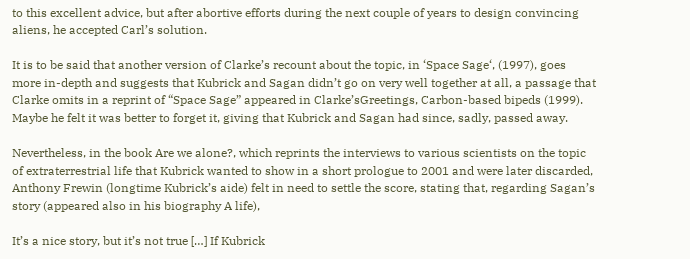to this excellent advice, but after abortive efforts during the next couple of years to design convincing aliens, he accepted Carl’s solution.

It is to be said that another version of Clarke’s recount about the topic, in ‘Space Sage‘, (1997), goes more in-depth and suggests that Kubrick and Sagan didn’t go on very well together at all, a passage that Clarke omits in a reprint of “Space Sage” appeared in Clarke’sGreetings, Carbon-based bipeds (1999). Maybe he felt it was better to forget it, giving that Kubrick and Sagan had since, sadly, passed away.

Nevertheless, in the book Are we alone?, which reprints the interviews to various scientists on the topic of extraterrestrial life that Kubrick wanted to show in a short prologue to 2001 and were later discarded, Anthony Frewin (longtime Kubrick’s aide) felt in need to settle the score, stating that, regarding Sagan’s story (appeared also in his biography A life),

It’s a nice story, but it’s not true […] If Kubrick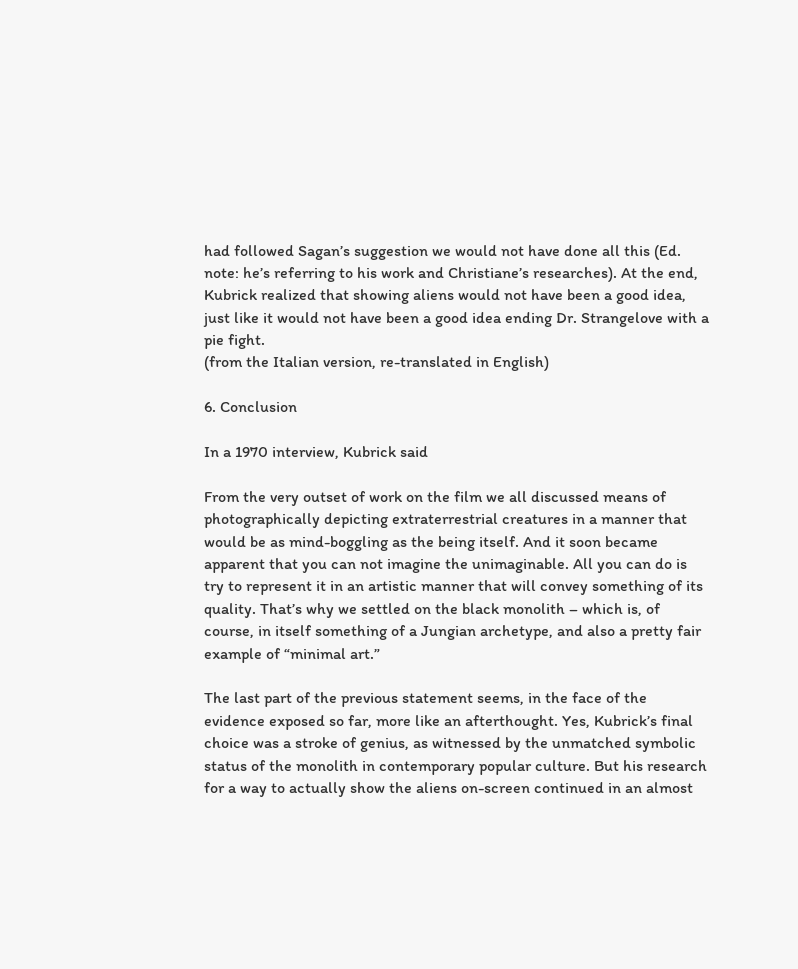had followed Sagan’s suggestion we would not have done all this (Ed. note: he’s referring to his work and Christiane’s researches). At the end, Kubrick realized that showing aliens would not have been a good idea, just like it would not have been a good idea ending Dr. Strangelove with a pie fight.
(from the Italian version, re-translated in English)

6. Conclusion

In a 1970 interview, Kubrick said

From the very outset of work on the film we all discussed means of photographically depicting extraterrestrial creatures in a manner that would be as mind-boggling as the being itself. And it soon became apparent that you can not imagine the unimaginable. All you can do is try to represent it in an artistic manner that will convey something of its quality. That’s why we settled on the black monolith – which is, of course, in itself something of a Jungian archetype, and also a pretty fair example of “minimal art.”

The last part of the previous statement seems, in the face of the evidence exposed so far, more like an afterthought. Yes, Kubrick’s final choice was a stroke of genius, as witnessed by the unmatched symbolic status of the monolith in contemporary popular culture. But his research for a way to actually show the aliens on-screen continued in an almost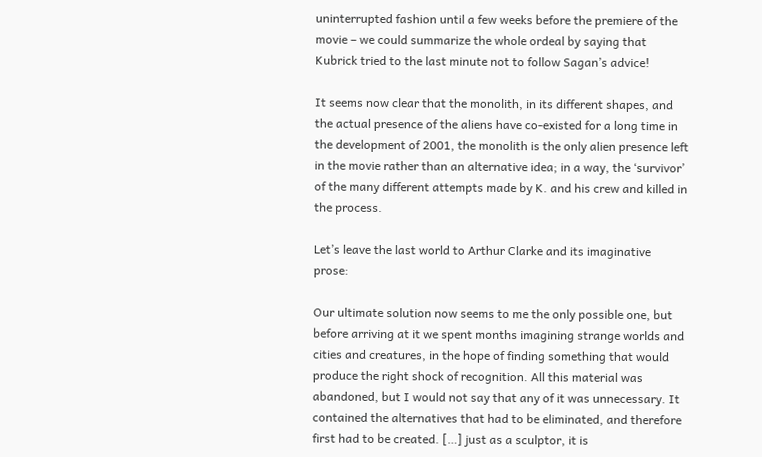uninterrupted fashion until a few weeks before the premiere of the movie – we could summarize the whole ordeal by saying that Kubrick tried to the last minute not to follow Sagan’s advice!

It seems now clear that the monolith, in its different shapes, and the actual presence of the aliens have co-existed for a long time in the development of 2001, the monolith is the only alien presence left in the movie rather than an alternative idea; in a way, the ‘survivor’ of the many different attempts made by K. and his crew and killed in the process.

Let’s leave the last world to Arthur Clarke and its imaginative prose:

Our ultimate solution now seems to me the only possible one, but before arriving at it we spent months imagining strange worlds and cities and creatures, in the hope of finding something that would produce the right shock of recognition. All this material was abandoned, but I would not say that any of it was unnecessary. It contained the alternatives that had to be eliminated, and therefore first had to be created. […] just as a sculptor, it is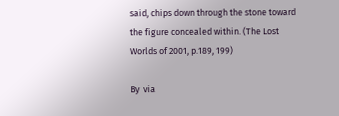said, chips down through the stone toward the figure concealed within. (The Lost Worlds of 2001, p.189, 199)

By  via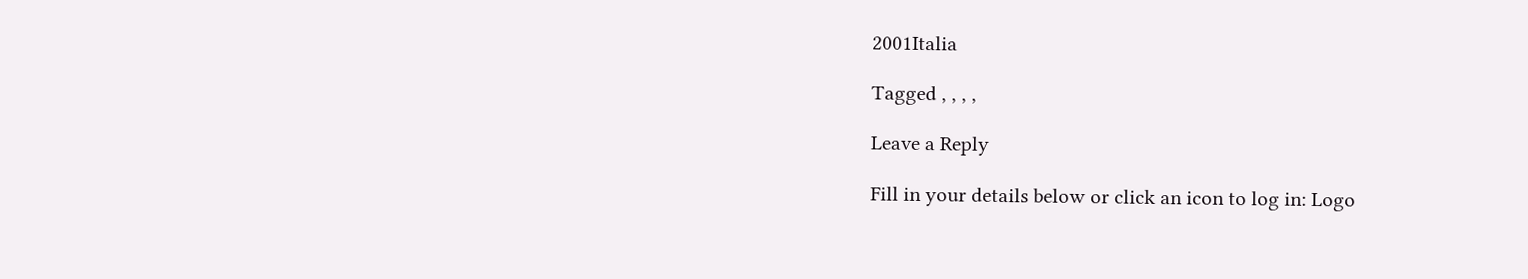2001Italia

Tagged , , , ,

Leave a Reply

Fill in your details below or click an icon to log in: Logo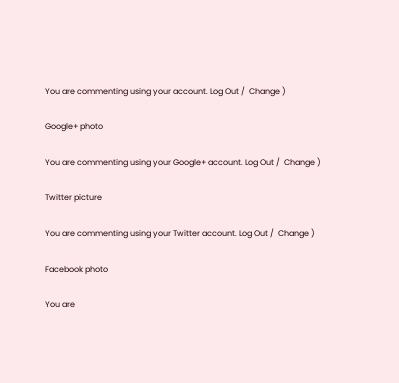You are commenting using your account. Log Out /  Change )

Google+ photo

You are commenting using your Google+ account. Log Out /  Change )

Twitter picture

You are commenting using your Twitter account. Log Out /  Change )

Facebook photo

You are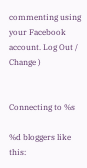commenting using your Facebook account. Log Out /  Change )


Connecting to %s

%d bloggers like this: